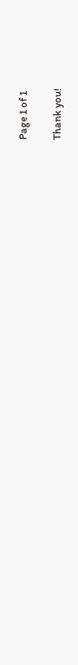Page 1 of 1

Thank you!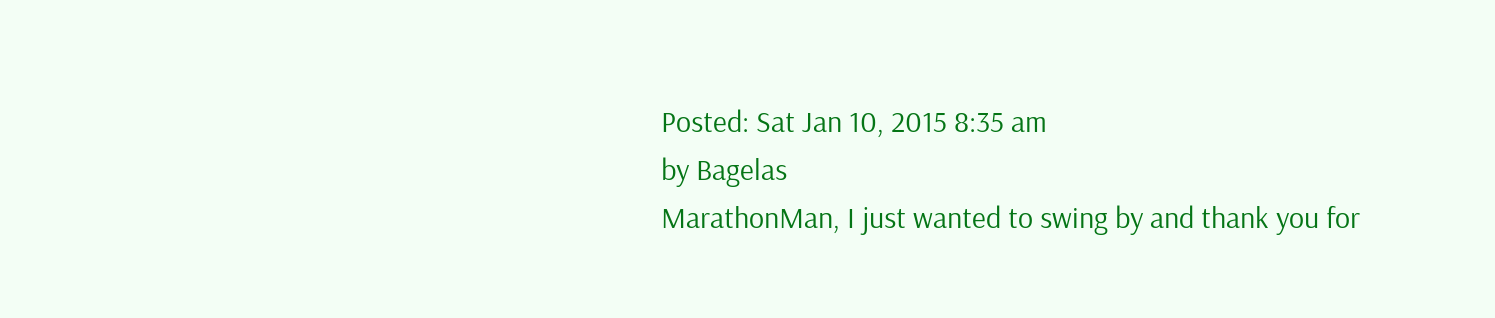Posted: Sat Jan 10, 2015 8:35 am
by Bagelas
MarathonMan, I just wanted to swing by and thank you for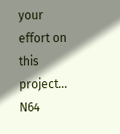your effort on this project... N64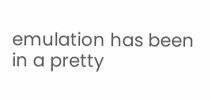emulation has been in a pretty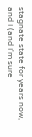stagnate state for years now, and I (and I'm sure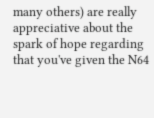many others) are really appreciative about the spark of hope regarding that you've given the N64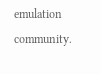emulation community.